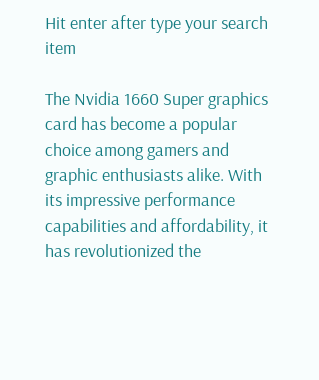Hit enter after type your search item

The Nvidia 1660 Super graphics card has become a popular choice among gamers and graphic enthusiasts alike. With its impressive performance capabilities and affordability, it has revolutionized the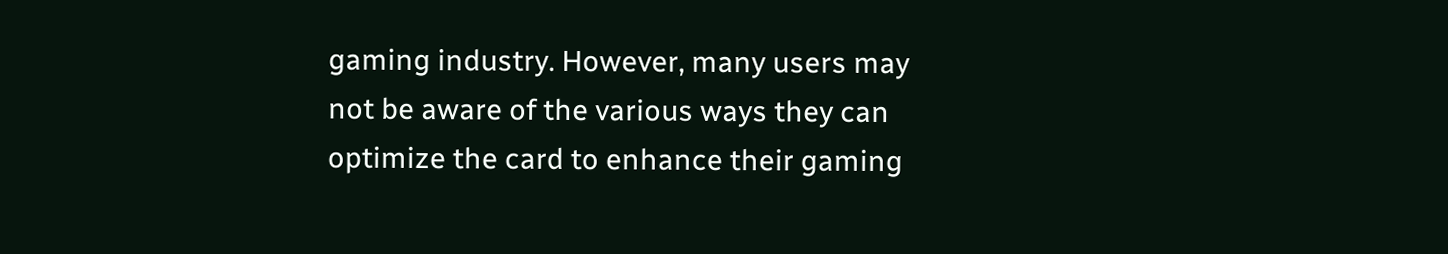gaming industry. However, many users may not be aware of the various ways they can optimize the card to enhance their gaming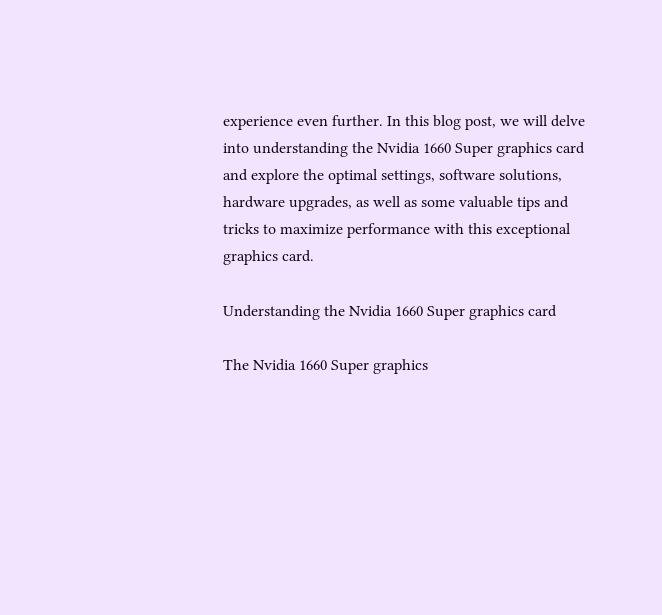experience even further. In this blog post, we will delve into understanding the Nvidia 1660 Super graphics card and explore the optimal settings, software solutions, hardware upgrades, as well as some valuable tips and tricks to maximize performance with this exceptional graphics card.

Understanding the Nvidia 1660 Super graphics card

The Nvidia 1660 Super graphics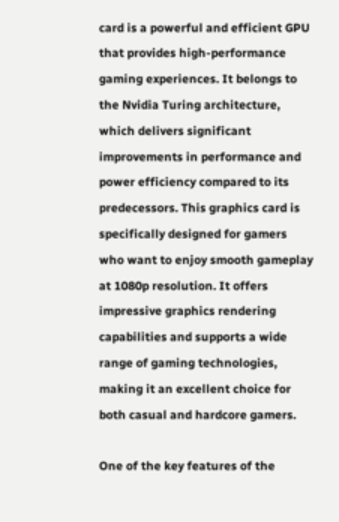card is a powerful and efficient GPU that provides high-performance gaming experiences. It belongs to the Nvidia Turing architecture, which delivers significant improvements in performance and power efficiency compared to its predecessors. This graphics card is specifically designed for gamers who want to enjoy smooth gameplay at 1080p resolution. It offers impressive graphics rendering capabilities and supports a wide range of gaming technologies, making it an excellent choice for both casual and hardcore gamers.

One of the key features of the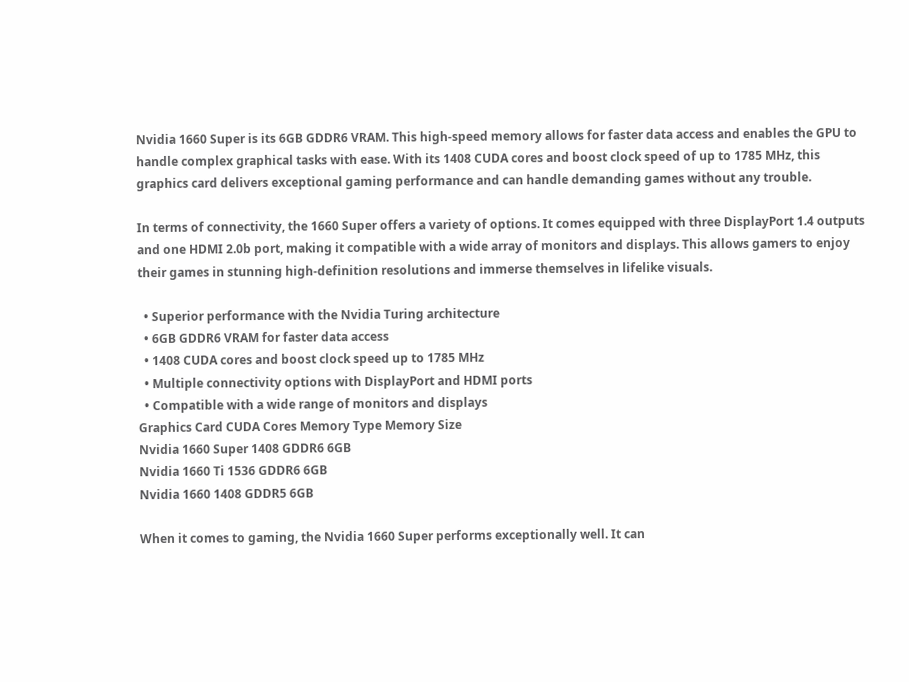Nvidia 1660 Super is its 6GB GDDR6 VRAM. This high-speed memory allows for faster data access and enables the GPU to handle complex graphical tasks with ease. With its 1408 CUDA cores and boost clock speed of up to 1785 MHz, this graphics card delivers exceptional gaming performance and can handle demanding games without any trouble.

In terms of connectivity, the 1660 Super offers a variety of options. It comes equipped with three DisplayPort 1.4 outputs and one HDMI 2.0b port, making it compatible with a wide array of monitors and displays. This allows gamers to enjoy their games in stunning high-definition resolutions and immerse themselves in lifelike visuals.

  • Superior performance with the Nvidia Turing architecture
  • 6GB GDDR6 VRAM for faster data access
  • 1408 CUDA cores and boost clock speed up to 1785 MHz
  • Multiple connectivity options with DisplayPort and HDMI ports
  • Compatible with a wide range of monitors and displays
Graphics Card CUDA Cores Memory Type Memory Size
Nvidia 1660 Super 1408 GDDR6 6GB
Nvidia 1660 Ti 1536 GDDR6 6GB
Nvidia 1660 1408 GDDR5 6GB

When it comes to gaming, the Nvidia 1660 Super performs exceptionally well. It can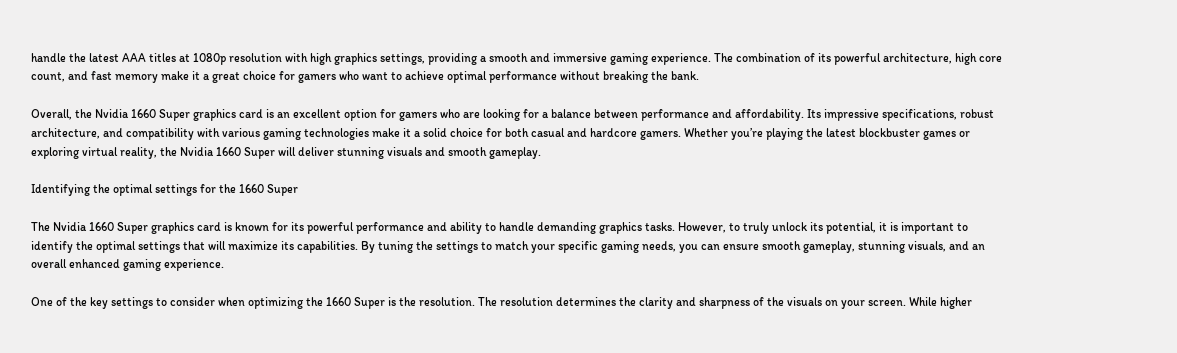handle the latest AAA titles at 1080p resolution with high graphics settings, providing a smooth and immersive gaming experience. The combination of its powerful architecture, high core count, and fast memory make it a great choice for gamers who want to achieve optimal performance without breaking the bank.

Overall, the Nvidia 1660 Super graphics card is an excellent option for gamers who are looking for a balance between performance and affordability. Its impressive specifications, robust architecture, and compatibility with various gaming technologies make it a solid choice for both casual and hardcore gamers. Whether you’re playing the latest blockbuster games or exploring virtual reality, the Nvidia 1660 Super will deliver stunning visuals and smooth gameplay.

Identifying the optimal settings for the 1660 Super

The Nvidia 1660 Super graphics card is known for its powerful performance and ability to handle demanding graphics tasks. However, to truly unlock its potential, it is important to identify the optimal settings that will maximize its capabilities. By tuning the settings to match your specific gaming needs, you can ensure smooth gameplay, stunning visuals, and an overall enhanced gaming experience.

One of the key settings to consider when optimizing the 1660 Super is the resolution. The resolution determines the clarity and sharpness of the visuals on your screen. While higher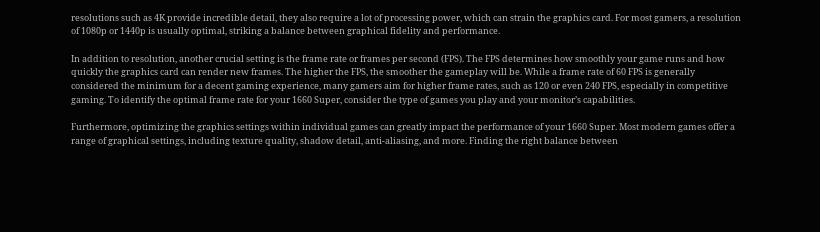resolutions such as 4K provide incredible detail, they also require a lot of processing power, which can strain the graphics card. For most gamers, a resolution of 1080p or 1440p is usually optimal, striking a balance between graphical fidelity and performance.

In addition to resolution, another crucial setting is the frame rate or frames per second (FPS). The FPS determines how smoothly your game runs and how quickly the graphics card can render new frames. The higher the FPS, the smoother the gameplay will be. While a frame rate of 60 FPS is generally considered the minimum for a decent gaming experience, many gamers aim for higher frame rates, such as 120 or even 240 FPS, especially in competitive gaming. To identify the optimal frame rate for your 1660 Super, consider the type of games you play and your monitor’s capabilities.

Furthermore, optimizing the graphics settings within individual games can greatly impact the performance of your 1660 Super. Most modern games offer a range of graphical settings, including texture quality, shadow detail, anti-aliasing, and more. Finding the right balance between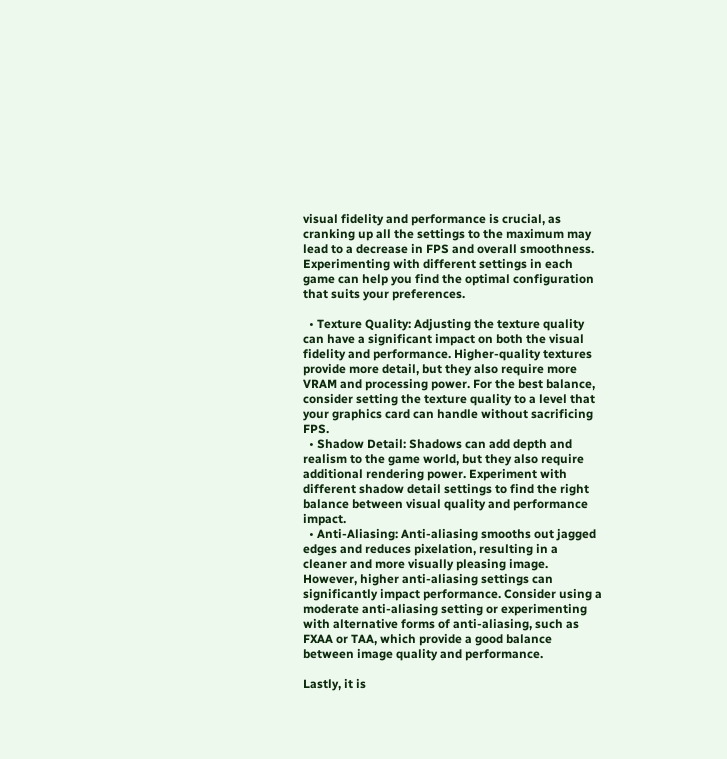visual fidelity and performance is crucial, as cranking up all the settings to the maximum may lead to a decrease in FPS and overall smoothness. Experimenting with different settings in each game can help you find the optimal configuration that suits your preferences.

  • Texture Quality: Adjusting the texture quality can have a significant impact on both the visual fidelity and performance. Higher-quality textures provide more detail, but they also require more VRAM and processing power. For the best balance, consider setting the texture quality to a level that your graphics card can handle without sacrificing FPS.
  • Shadow Detail: Shadows can add depth and realism to the game world, but they also require additional rendering power. Experiment with different shadow detail settings to find the right balance between visual quality and performance impact.
  • Anti-Aliasing: Anti-aliasing smooths out jagged edges and reduces pixelation, resulting in a cleaner and more visually pleasing image. However, higher anti-aliasing settings can significantly impact performance. Consider using a moderate anti-aliasing setting or experimenting with alternative forms of anti-aliasing, such as FXAA or TAA, which provide a good balance between image quality and performance.

Lastly, it is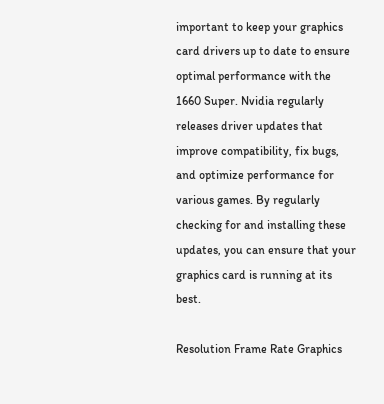important to keep your graphics card drivers up to date to ensure optimal performance with the 1660 Super. Nvidia regularly releases driver updates that improve compatibility, fix bugs, and optimize performance for various games. By regularly checking for and installing these updates, you can ensure that your graphics card is running at its best.

Resolution Frame Rate Graphics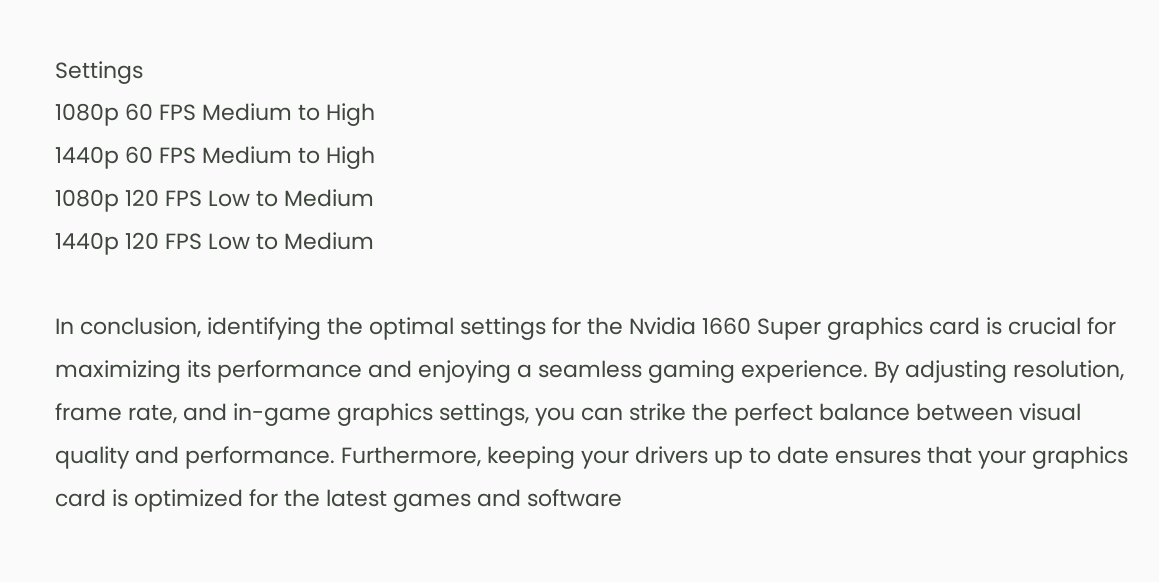Settings
1080p 60 FPS Medium to High
1440p 60 FPS Medium to High
1080p 120 FPS Low to Medium
1440p 120 FPS Low to Medium

In conclusion, identifying the optimal settings for the Nvidia 1660 Super graphics card is crucial for maximizing its performance and enjoying a seamless gaming experience. By adjusting resolution, frame rate, and in-game graphics settings, you can strike the perfect balance between visual quality and performance. Furthermore, keeping your drivers up to date ensures that your graphics card is optimized for the latest games and software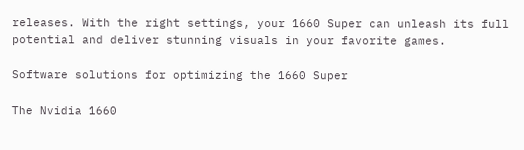releases. With the right settings, your 1660 Super can unleash its full potential and deliver stunning visuals in your favorite games.

Software solutions for optimizing the 1660 Super

The Nvidia 1660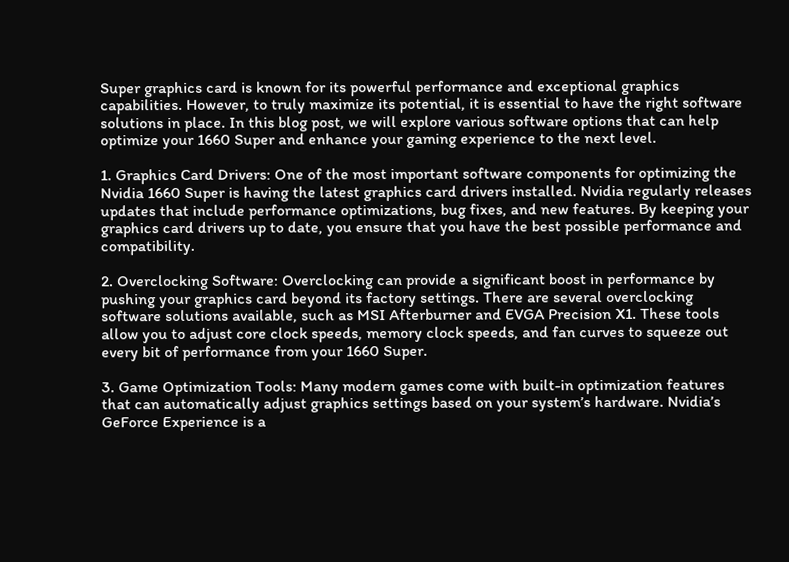Super graphics card is known for its powerful performance and exceptional graphics capabilities. However, to truly maximize its potential, it is essential to have the right software solutions in place. In this blog post, we will explore various software options that can help optimize your 1660 Super and enhance your gaming experience to the next level.

1. Graphics Card Drivers: One of the most important software components for optimizing the Nvidia 1660 Super is having the latest graphics card drivers installed. Nvidia regularly releases updates that include performance optimizations, bug fixes, and new features. By keeping your graphics card drivers up to date, you ensure that you have the best possible performance and compatibility.

2. Overclocking Software: Overclocking can provide a significant boost in performance by pushing your graphics card beyond its factory settings. There are several overclocking software solutions available, such as MSI Afterburner and EVGA Precision X1. These tools allow you to adjust core clock speeds, memory clock speeds, and fan curves to squeeze out every bit of performance from your 1660 Super.

3. Game Optimization Tools: Many modern games come with built-in optimization features that can automatically adjust graphics settings based on your system’s hardware. Nvidia’s GeForce Experience is a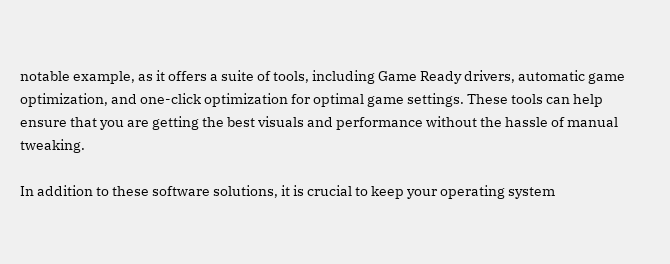notable example, as it offers a suite of tools, including Game Ready drivers, automatic game optimization, and one-click optimization for optimal game settings. These tools can help ensure that you are getting the best visuals and performance without the hassle of manual tweaking.

In addition to these software solutions, it is crucial to keep your operating system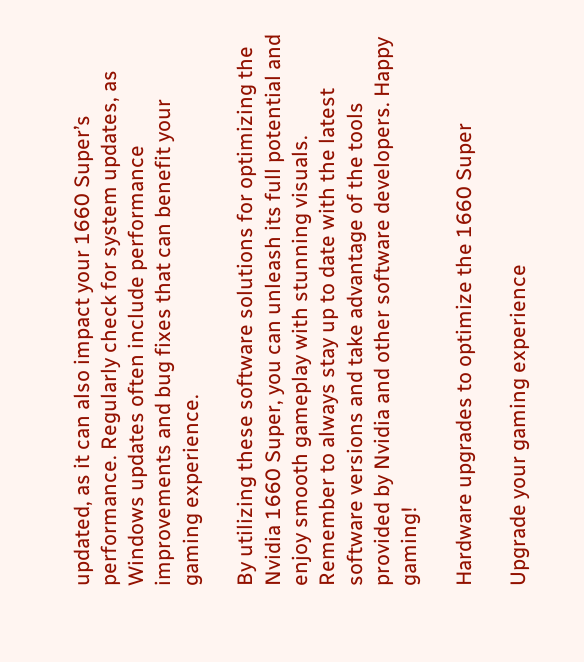updated, as it can also impact your 1660 Super’s performance. Regularly check for system updates, as Windows updates often include performance improvements and bug fixes that can benefit your gaming experience.

By utilizing these software solutions for optimizing the Nvidia 1660 Super, you can unleash its full potential and enjoy smooth gameplay with stunning visuals. Remember to always stay up to date with the latest software versions and take advantage of the tools provided by Nvidia and other software developers. Happy gaming!

Hardware upgrades to optimize the 1660 Super

Upgrade your gaming experience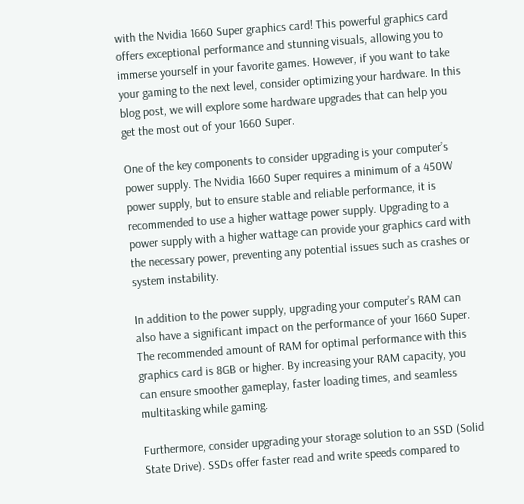with the Nvidia 1660 Super graphics card! This powerful graphics card offers exceptional performance and stunning visuals, allowing you to immerse yourself in your favorite games. However, if you want to take your gaming to the next level, consider optimizing your hardware. In this blog post, we will explore some hardware upgrades that can help you get the most out of your 1660 Super.

One of the key components to consider upgrading is your computer’s power supply. The Nvidia 1660 Super requires a minimum of a 450W power supply, but to ensure stable and reliable performance, it is recommended to use a higher wattage power supply. Upgrading to a power supply with a higher wattage can provide your graphics card with the necessary power, preventing any potential issues such as crashes or system instability.

In addition to the power supply, upgrading your computer’s RAM can also have a significant impact on the performance of your 1660 Super. The recommended amount of RAM for optimal performance with this graphics card is 8GB or higher. By increasing your RAM capacity, you can ensure smoother gameplay, faster loading times, and seamless multitasking while gaming.

Furthermore, consider upgrading your storage solution to an SSD (Solid State Drive). SSDs offer faster read and write speeds compared to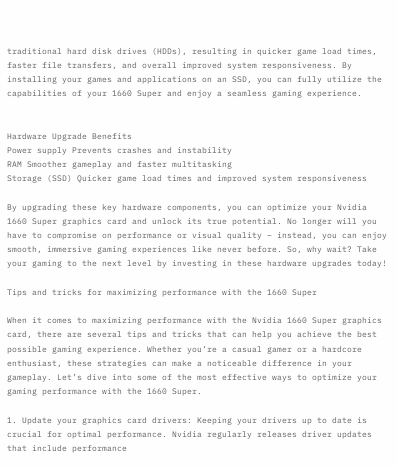traditional hard disk drives (HDDs), resulting in quicker game load times, faster file transfers, and overall improved system responsiveness. By installing your games and applications on an SSD, you can fully utilize the capabilities of your 1660 Super and enjoy a seamless gaming experience.


Hardware Upgrade Benefits
Power supply Prevents crashes and instability
RAM Smoother gameplay and faster multitasking
Storage (SSD) Quicker game load times and improved system responsiveness

By upgrading these key hardware components, you can optimize your Nvidia 1660 Super graphics card and unlock its true potential. No longer will you have to compromise on performance or visual quality – instead, you can enjoy smooth, immersive gaming experiences like never before. So, why wait? Take your gaming to the next level by investing in these hardware upgrades today!

Tips and tricks for maximizing performance with the 1660 Super

When it comes to maximizing performance with the Nvidia 1660 Super graphics card, there are several tips and tricks that can help you achieve the best possible gaming experience. Whether you’re a casual gamer or a hardcore enthusiast, these strategies can make a noticeable difference in your gameplay. Let’s dive into some of the most effective ways to optimize your gaming performance with the 1660 Super.

1. Update your graphics card drivers: Keeping your drivers up to date is crucial for optimal performance. Nvidia regularly releases driver updates that include performance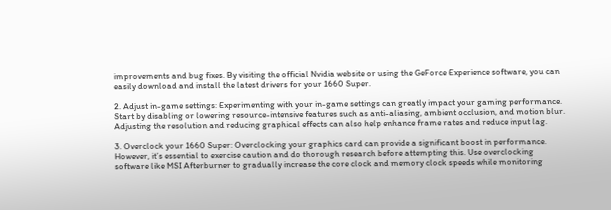improvements and bug fixes. By visiting the official Nvidia website or using the GeForce Experience software, you can easily download and install the latest drivers for your 1660 Super.

2. Adjust in-game settings: Experimenting with your in-game settings can greatly impact your gaming performance. Start by disabling or lowering resource-intensive features such as anti-aliasing, ambient occlusion, and motion blur. Adjusting the resolution and reducing graphical effects can also help enhance frame rates and reduce input lag.

3. Overclock your 1660 Super: Overclocking your graphics card can provide a significant boost in performance. However, it’s essential to exercise caution and do thorough research before attempting this. Use overclocking software like MSI Afterburner to gradually increase the core clock and memory clock speeds while monitoring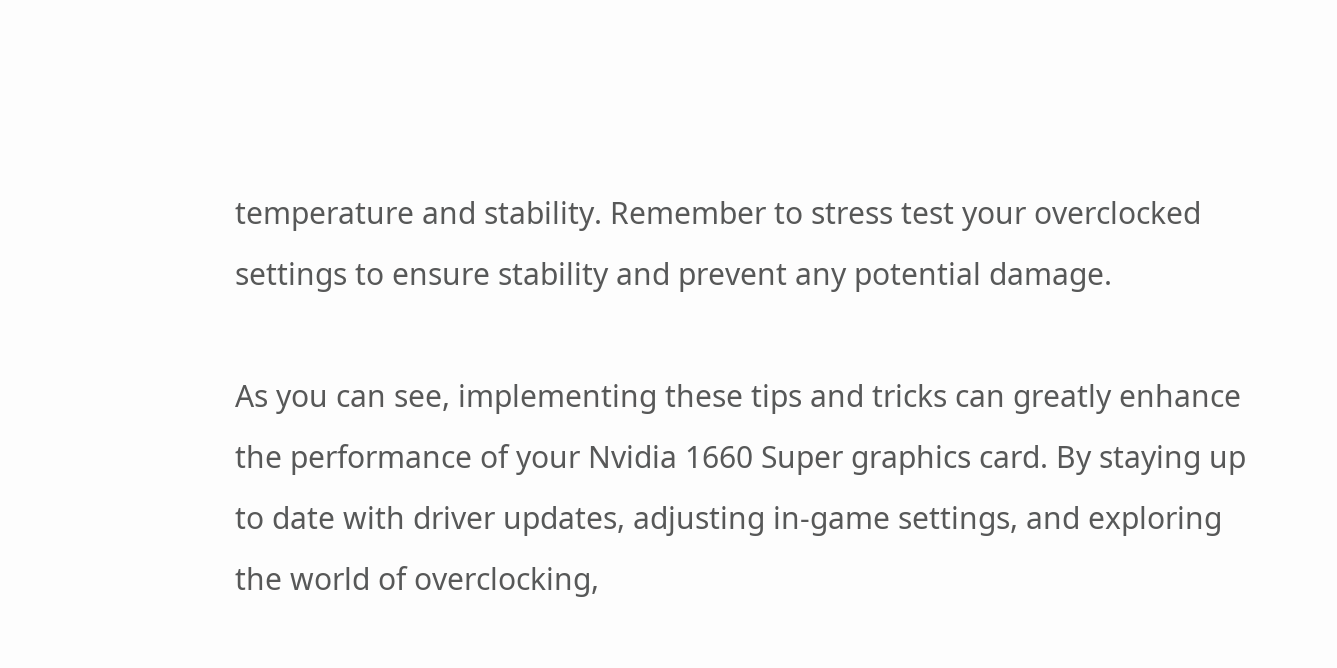temperature and stability. Remember to stress test your overclocked settings to ensure stability and prevent any potential damage.

As you can see, implementing these tips and tricks can greatly enhance the performance of your Nvidia 1660 Super graphics card. By staying up to date with driver updates, adjusting in-game settings, and exploring the world of overclocking,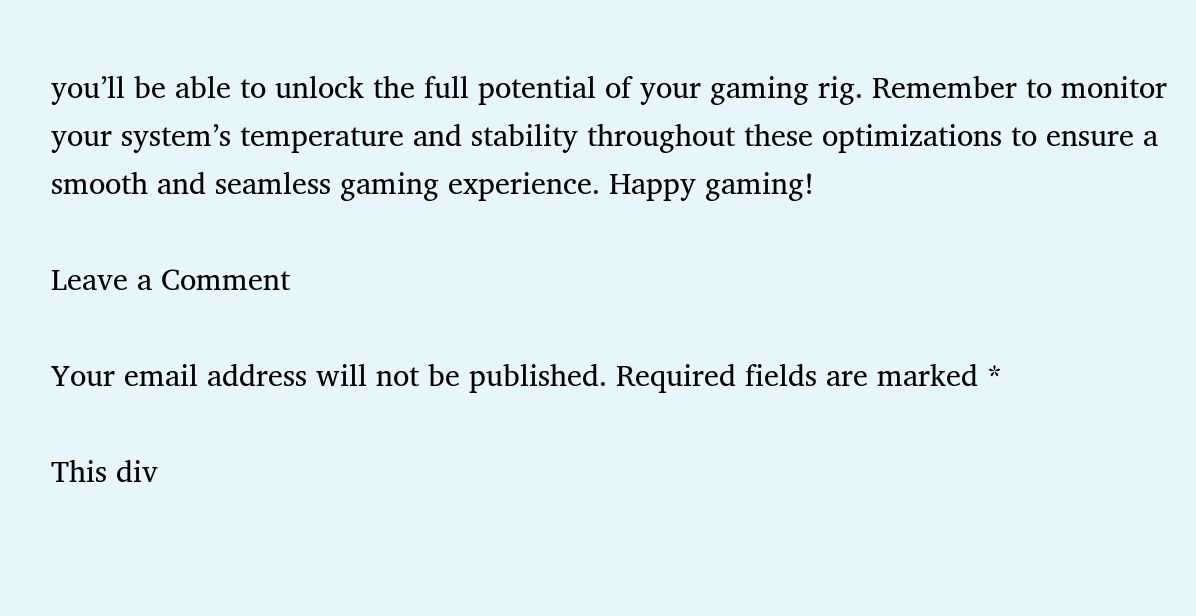you’ll be able to unlock the full potential of your gaming rig. Remember to monitor your system’s temperature and stability throughout these optimizations to ensure a smooth and seamless gaming experience. Happy gaming!

Leave a Comment

Your email address will not be published. Required fields are marked *

This div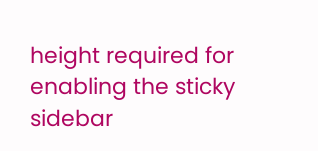height required for enabling the sticky sidebar